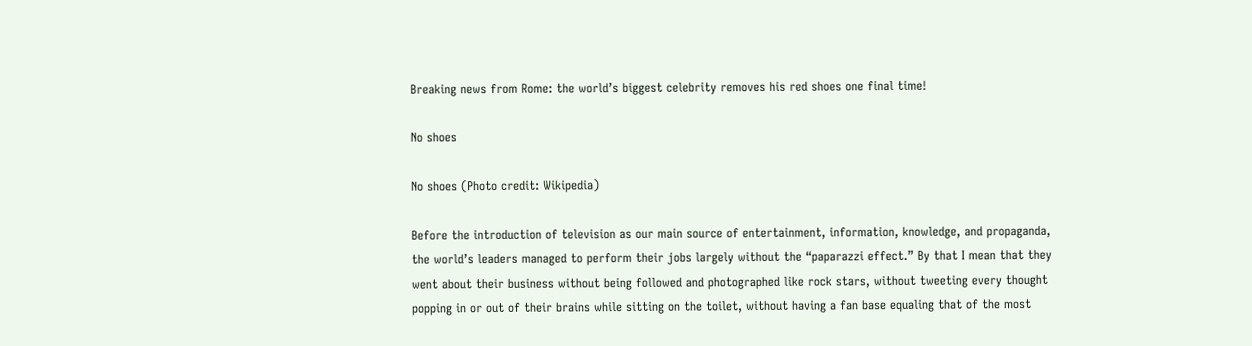Breaking news from Rome: the world’s biggest celebrity removes his red shoes one final time!

No shoes

No shoes (Photo credit: Wikipedia)

Before the introduction of television as our main source of entertainment, information, knowledge, and propaganda, the world’s leaders managed to perform their jobs largely without the “paparazzi effect.” By that I mean that they went about their business without being followed and photographed like rock stars, without tweeting every thought popping in or out of their brains while sitting on the toilet, without having a fan base equaling that of the most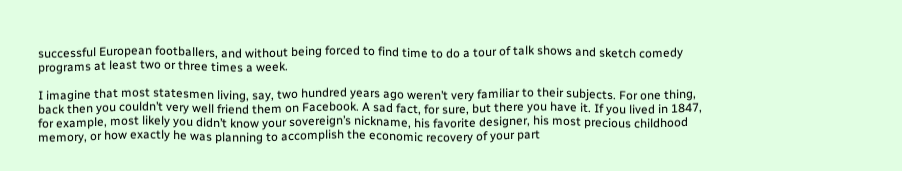successful European footballers, and without being forced to find time to do a tour of talk shows and sketch comedy programs at least two or three times a week.

I imagine that most statesmen living, say, two hundred years ago weren’t very familiar to their subjects. For one thing, back then you couldn’t very well friend them on Facebook. A sad fact, for sure, but there you have it. If you lived in 1847, for example, most likely you didn’t know your sovereign’s nickname, his favorite designer, his most precious childhood memory, or how exactly he was planning to accomplish the economic recovery of your part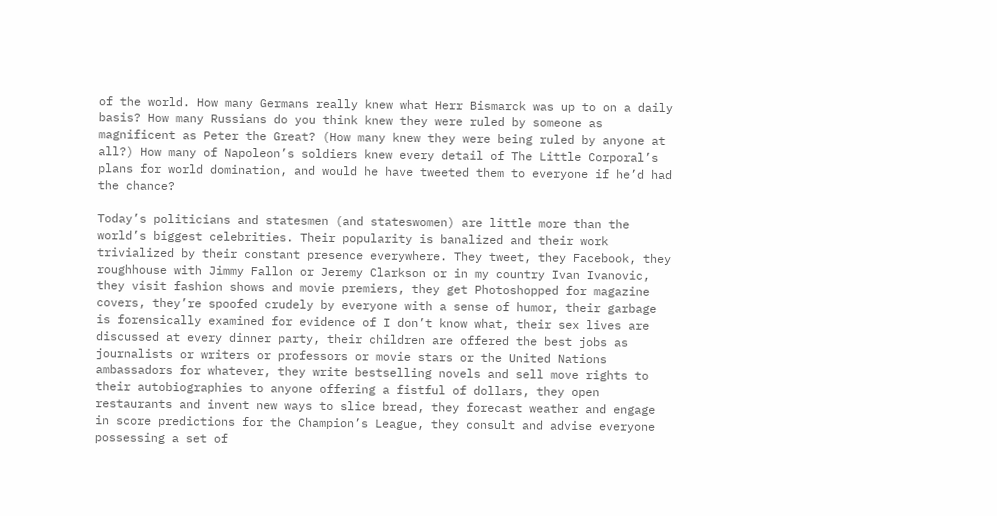of the world. How many Germans really knew what Herr Bismarck was up to on a daily basis? How many Russians do you think knew they were ruled by someone as magnificent as Peter the Great? (How many knew they were being ruled by anyone at all?) How many of Napoleon’s soldiers knew every detail of The Little Corporal’s plans for world domination, and would he have tweeted them to everyone if he’d had the chance?

Today’s politicians and statesmen (and stateswomen) are little more than the world’s biggest celebrities. Their popularity is banalized and their work trivialized by their constant presence everywhere. They tweet, they Facebook, they roughhouse with Jimmy Fallon or Jeremy Clarkson or in my country Ivan Ivanovic, they visit fashion shows and movie premiers, they get Photoshopped for magazine covers, they’re spoofed crudely by everyone with a sense of humor, their garbage is forensically examined for evidence of I don’t know what, their sex lives are discussed at every dinner party, their children are offered the best jobs as journalists or writers or professors or movie stars or the United Nations ambassadors for whatever, they write bestselling novels and sell move rights to their autobiographies to anyone offering a fistful of dollars, they open restaurants and invent new ways to slice bread, they forecast weather and engage in score predictions for the Champion’s League, they consult and advise everyone possessing a set of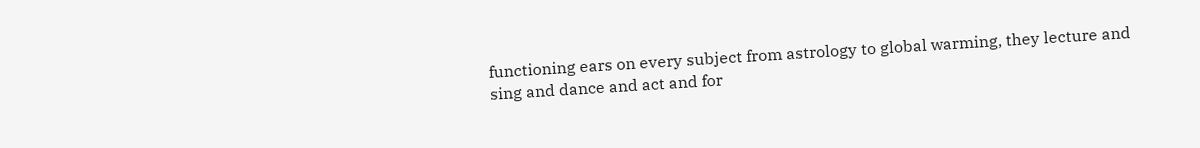functioning ears on every subject from astrology to global warming, they lecture and sing and dance and act and for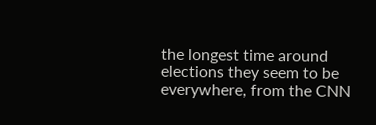the longest time around elections they seem to be everywhere, from the CNN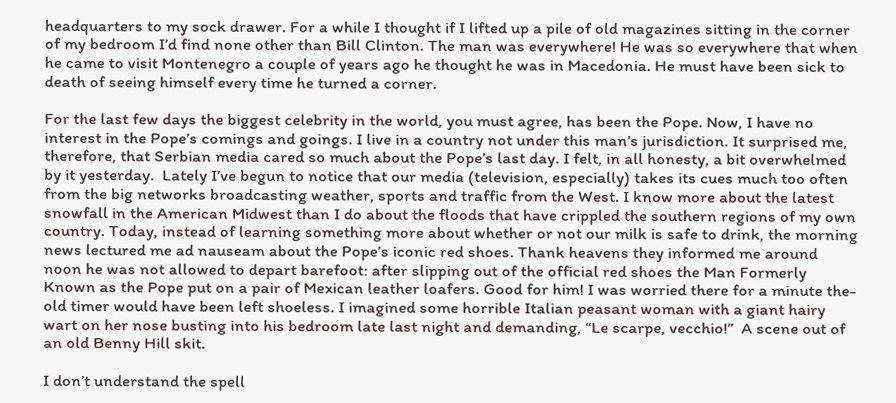headquarters to my sock drawer. For a while I thought if I lifted up a pile of old magazines sitting in the corner of my bedroom I’d find none other than Bill Clinton. The man was everywhere! He was so everywhere that when he came to visit Montenegro a couple of years ago he thought he was in Macedonia. He must have been sick to death of seeing himself every time he turned a corner.

For the last few days the biggest celebrity in the world, you must agree, has been the Pope. Now, I have no interest in the Pope’s comings and goings. I live in a country not under this man’s jurisdiction. It surprised me, therefore, that Serbian media cared so much about the Pope’s last day. I felt, in all honesty, a bit overwhelmed by it yesterday.  Lately I’ve begun to notice that our media (television, especially) takes its cues much too often from the big networks broadcasting weather, sports and traffic from the West. I know more about the latest snowfall in the American Midwest than I do about the floods that have crippled the southern regions of my own country. Today, instead of learning something more about whether or not our milk is safe to drink, the morning news lectured me ad nauseam about the Pope’s iconic red shoes. Thank heavens they informed me around noon he was not allowed to depart barefoot: after slipping out of the official red shoes the Man Formerly Known as the Pope put on a pair of Mexican leather loafers. Good for him! I was worried there for a minute the-old timer would have been left shoeless. I imagined some horrible Italian peasant woman with a giant hairy wart on her nose busting into his bedroom late last night and demanding, “Le scarpe, vecchio!”  A scene out of an old Benny Hill skit.

I don’t understand the spell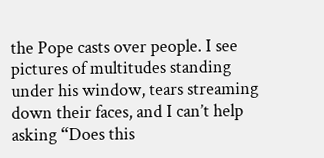the Pope casts over people. I see pictures of multitudes standing under his window, tears streaming down their faces, and I can’t help asking “Does this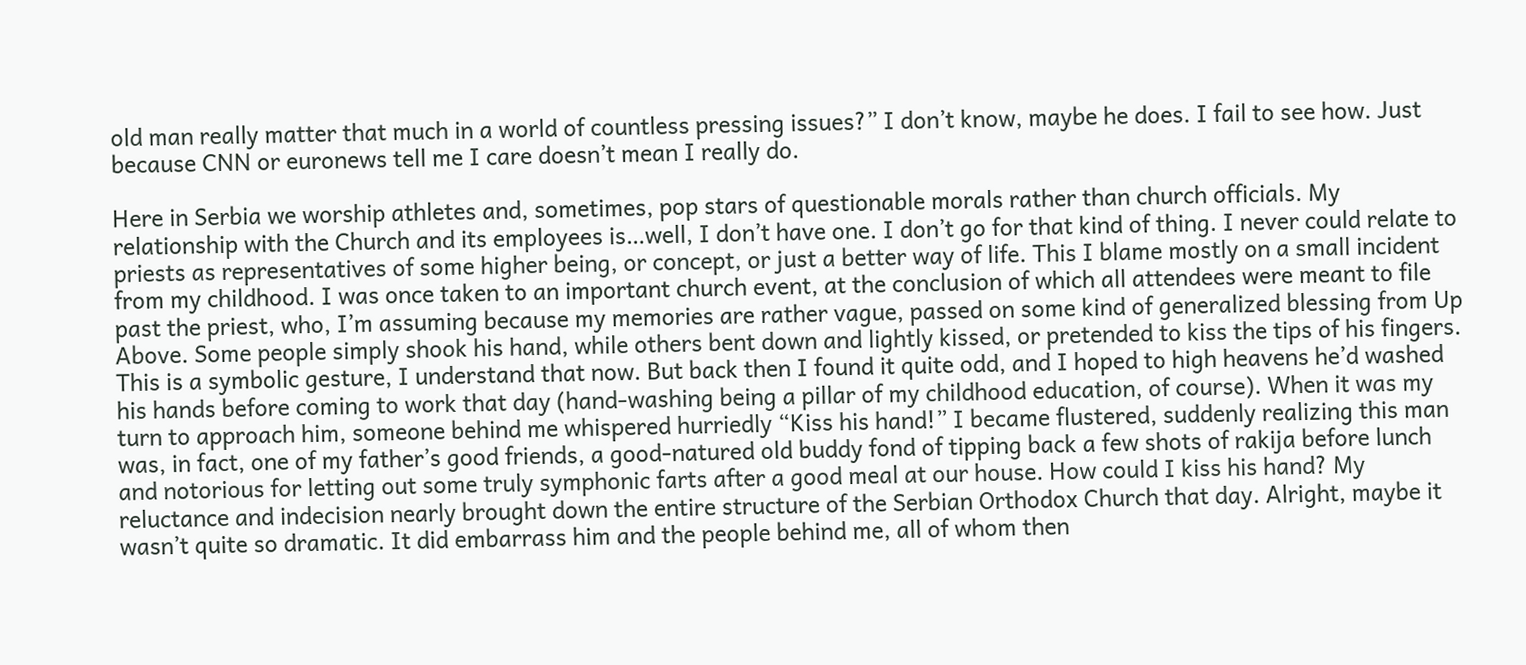old man really matter that much in a world of countless pressing issues?” I don’t know, maybe he does. I fail to see how. Just because CNN or euronews tell me I care doesn’t mean I really do.

Here in Serbia we worship athletes and, sometimes, pop stars of questionable morals rather than church officials. My relationship with the Church and its employees is…well, I don’t have one. I don’t go for that kind of thing. I never could relate to priests as representatives of some higher being, or concept, or just a better way of life. This I blame mostly on a small incident from my childhood. I was once taken to an important church event, at the conclusion of which all attendees were meant to file past the priest, who, I’m assuming because my memories are rather vague, passed on some kind of generalized blessing from Up Above. Some people simply shook his hand, while others bent down and lightly kissed, or pretended to kiss the tips of his fingers. This is a symbolic gesture, I understand that now. But back then I found it quite odd, and I hoped to high heavens he’d washed his hands before coming to work that day (hand-washing being a pillar of my childhood education, of course). When it was my turn to approach him, someone behind me whispered hurriedly “Kiss his hand!” I became flustered, suddenly realizing this man was, in fact, one of my father’s good friends, a good-natured old buddy fond of tipping back a few shots of rakija before lunch and notorious for letting out some truly symphonic farts after a good meal at our house. How could I kiss his hand? My reluctance and indecision nearly brought down the entire structure of the Serbian Orthodox Church that day. Alright, maybe it wasn’t quite so dramatic. It did embarrass him and the people behind me, all of whom then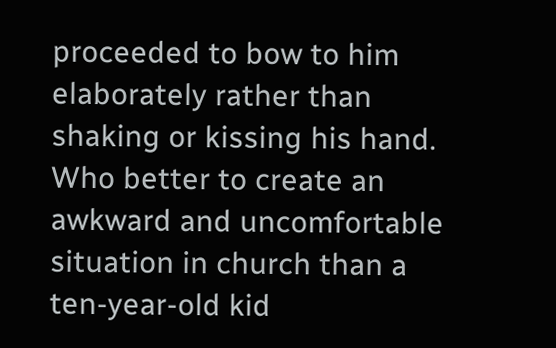proceeded to bow to him elaborately rather than shaking or kissing his hand. Who better to create an awkward and uncomfortable situation in church than a ten-year-old kid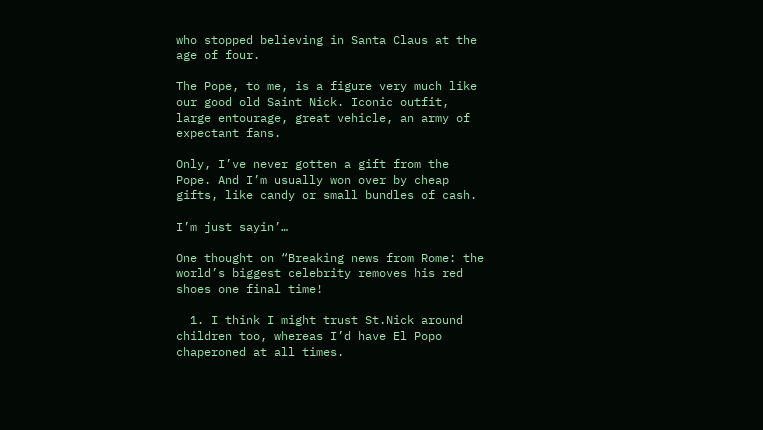who stopped believing in Santa Claus at the age of four.

The Pope, to me, is a figure very much like our good old Saint Nick. Iconic outfit, large entourage, great vehicle, an army of expectant fans.

Only, I’ve never gotten a gift from the Pope. And I’m usually won over by cheap gifts, like candy or small bundles of cash.

I’m just sayin’…

One thought on “Breaking news from Rome: the world’s biggest celebrity removes his red shoes one final time!

  1. I think I might trust St.Nick around children too, whereas I’d have El Popo chaperoned at all times.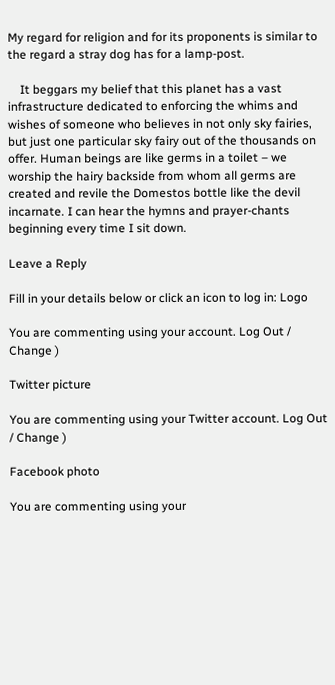My regard for religion and for its proponents is similar to the regard a stray dog has for a lamp-post.

    It beggars my belief that this planet has a vast infrastructure dedicated to enforcing the whims and wishes of someone who believes in not only sky fairies, but just one particular sky fairy out of the thousands on offer. Human beings are like germs in a toilet – we worship the hairy backside from whom all germs are created and revile the Domestos bottle like the devil incarnate. I can hear the hymns and prayer-chants beginning every time I sit down.

Leave a Reply

Fill in your details below or click an icon to log in: Logo

You are commenting using your account. Log Out / Change )

Twitter picture

You are commenting using your Twitter account. Log Out / Change )

Facebook photo

You are commenting using your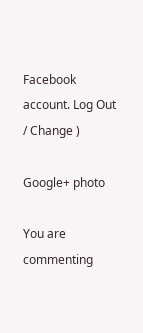Facebook account. Log Out / Change )

Google+ photo

You are commenting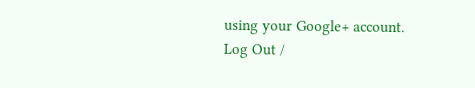using your Google+ account. Log Out /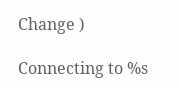Change )

Connecting to %s